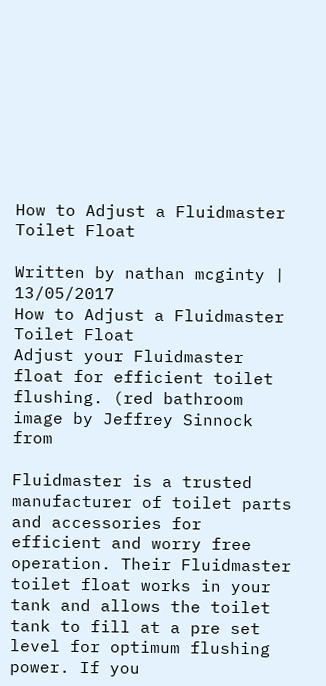How to Adjust a Fluidmaster Toilet Float

Written by nathan mcginty | 13/05/2017
How to Adjust a Fluidmaster Toilet Float
Adjust your Fluidmaster float for efficient toilet flushing. (red bathroom image by Jeffrey Sinnock from

Fluidmaster is a trusted manufacturer of toilet parts and accessories for efficient and worry free operation. Their Fluidmaster toilet float works in your tank and allows the toilet tank to fill at a pre set level for optimum flushing power. If you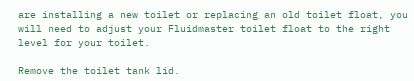are installing a new toilet or replacing an old toilet float, you will need to adjust your Fluidmaster toilet float to the right level for your toilet.

Remove the toilet tank lid.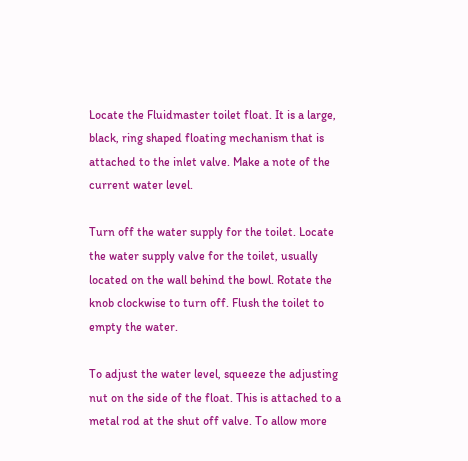Locate the Fluidmaster toilet float. It is a large, black, ring shaped floating mechanism that is attached to the inlet valve. Make a note of the current water level.

Turn off the water supply for the toilet. Locate the water supply valve for the toilet, usually located on the wall behind the bowl. Rotate the knob clockwise to turn off. Flush the toilet to empty the water.

To adjust the water level, squeeze the adjusting nut on the side of the float. This is attached to a metal rod at the shut off valve. To allow more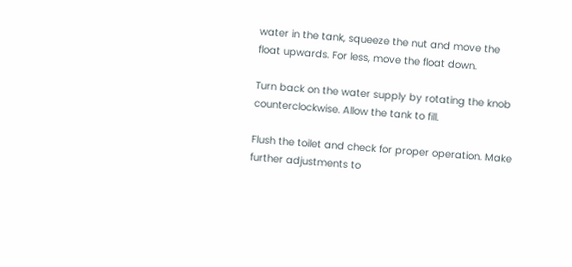water in the tank, squeeze the nut and move the float upwards. For less, move the float down.

Turn back on the water supply by rotating the knob counterclockwise. Allow the tank to fill.

Flush the toilet and check for proper operation. Make further adjustments to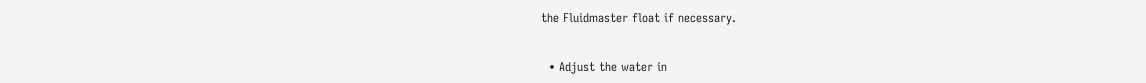the Fluidmaster float if necessary.


  • Adjust the water in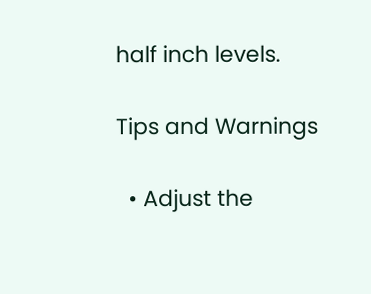half inch levels.

Tips and Warnings

  • Adjust the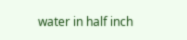water in half inch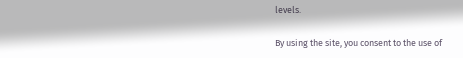levels.

By using the site, you consent to the use of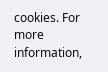cookies. For more information,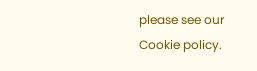please see our Cookie policy.